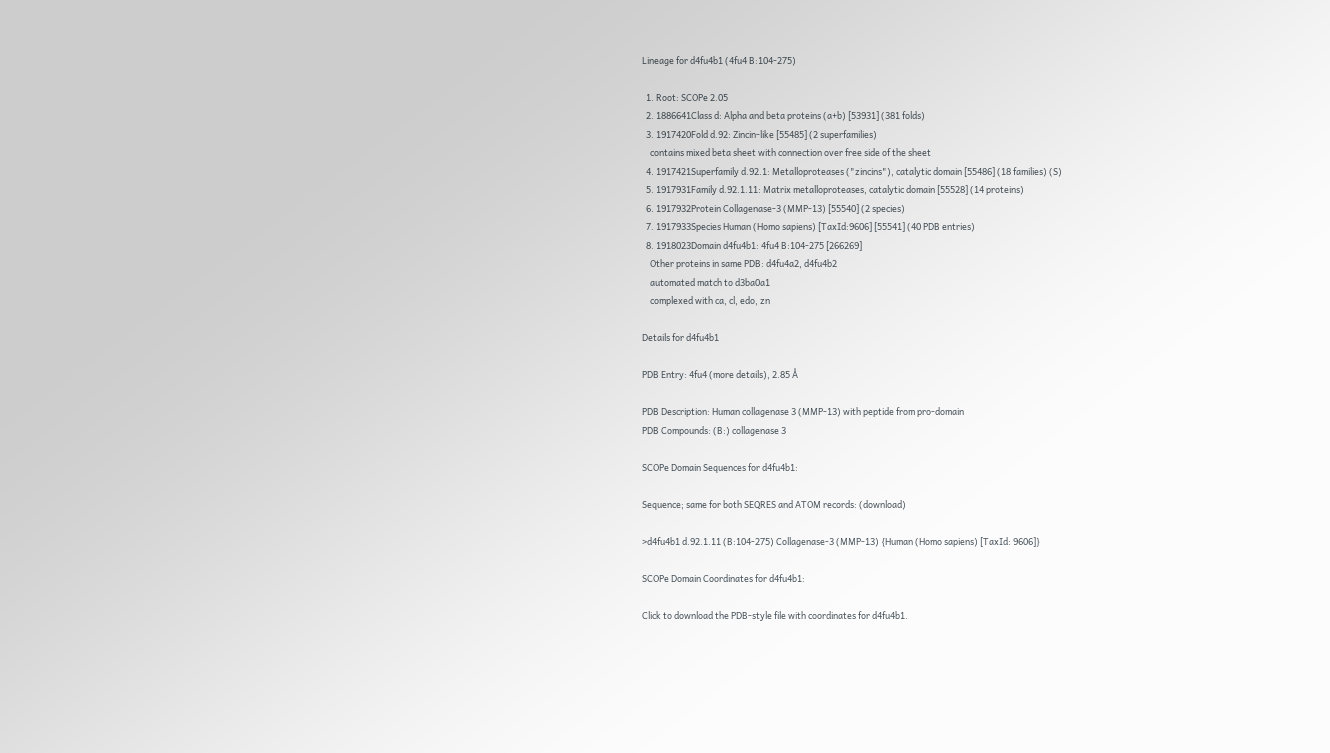Lineage for d4fu4b1 (4fu4 B:104-275)

  1. Root: SCOPe 2.05
  2. 1886641Class d: Alpha and beta proteins (a+b) [53931] (381 folds)
  3. 1917420Fold d.92: Zincin-like [55485] (2 superfamilies)
    contains mixed beta sheet with connection over free side of the sheet
  4. 1917421Superfamily d.92.1: Metalloproteases ("zincins"), catalytic domain [55486] (18 families) (S)
  5. 1917931Family d.92.1.11: Matrix metalloproteases, catalytic domain [55528] (14 proteins)
  6. 1917932Protein Collagenase-3 (MMP-13) [55540] (2 species)
  7. 1917933Species Human (Homo sapiens) [TaxId:9606] [55541] (40 PDB entries)
  8. 1918023Domain d4fu4b1: 4fu4 B:104-275 [266269]
    Other proteins in same PDB: d4fu4a2, d4fu4b2
    automated match to d3ba0a1
    complexed with ca, cl, edo, zn

Details for d4fu4b1

PDB Entry: 4fu4 (more details), 2.85 Å

PDB Description: Human collagenase 3 (MMP-13) with peptide from pro-domain
PDB Compounds: (B:) collagenase 3

SCOPe Domain Sequences for d4fu4b1:

Sequence; same for both SEQRES and ATOM records: (download)

>d4fu4b1 d.92.1.11 (B:104-275) Collagenase-3 (MMP-13) {Human (Homo sapiens) [TaxId: 9606]}

SCOPe Domain Coordinates for d4fu4b1:

Click to download the PDB-style file with coordinates for d4fu4b1.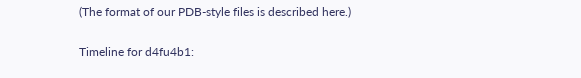(The format of our PDB-style files is described here.)

Timeline for d4fu4b1: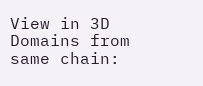View in 3D
Domains from same chain: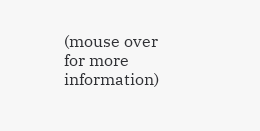(mouse over for more information)